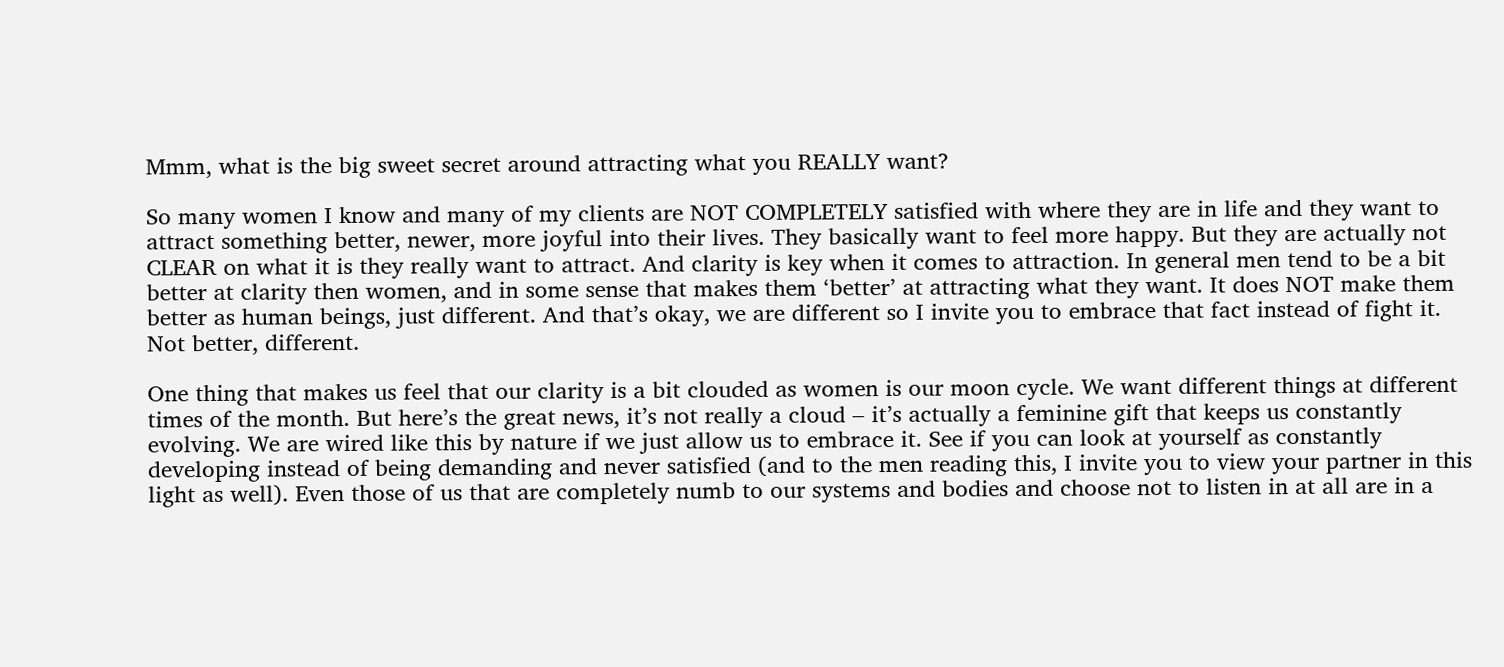Mmm, what is the big sweet secret around attracting what you REALLY want?

So many women I know and many of my clients are NOT COMPLETELY satisfied with where they are in life and they want to attract something better, newer, more joyful into their lives. They basically want to feel more happy. But they are actually not CLEAR on what it is they really want to attract. And clarity is key when it comes to attraction. In general men tend to be a bit better at clarity then women, and in some sense that makes them ‘better’ at attracting what they want. It does NOT make them better as human beings, just different. And that’s okay, we are different so I invite you to embrace that fact instead of fight it. Not better, different.

One thing that makes us feel that our clarity is a bit clouded as women is our moon cycle. We want different things at different times of the month. But here’s the great news, it’s not really a cloud – it’s actually a feminine gift that keeps us constantly evolving. We are wired like this by nature if we just allow us to embrace it. See if you can look at yourself as constantly developing instead of being demanding and never satisfied (and to the men reading this, I invite you to view your partner in this light as well). Even those of us that are completely numb to our systems and bodies and choose not to listen in at all are in a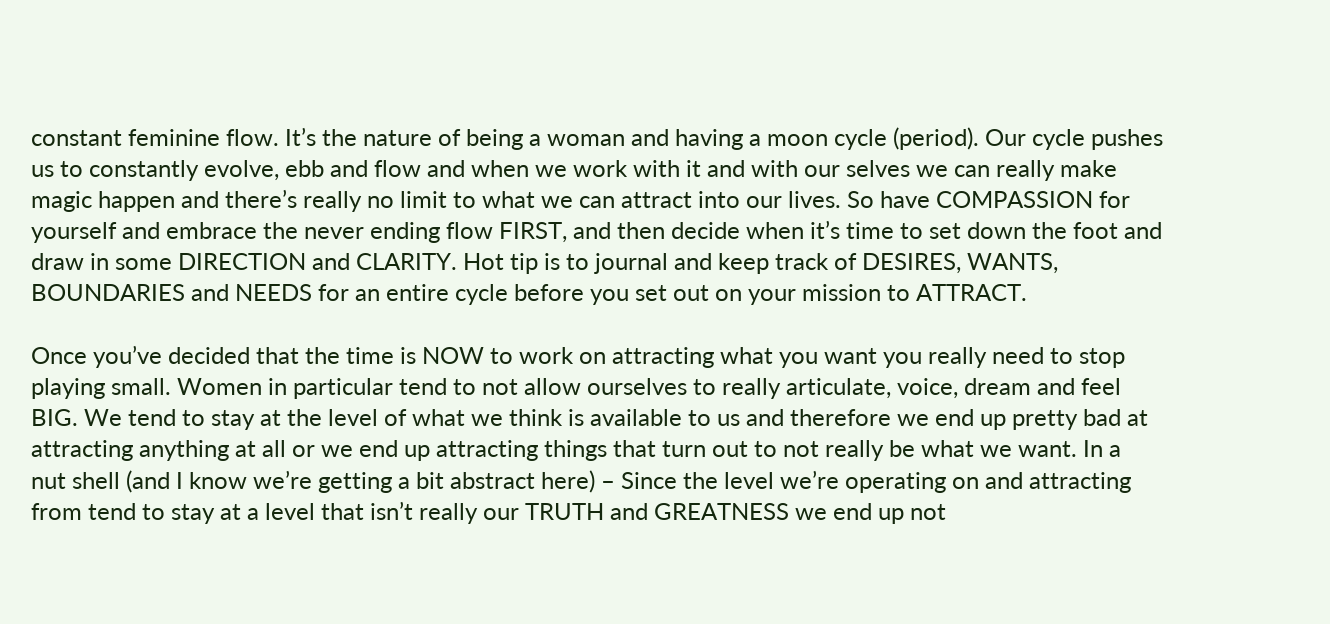constant feminine flow. It’s the nature of being a woman and having a moon cycle (period). Our cycle pushes us to constantly evolve, ebb and flow and when we work with it and with our selves we can really make magic happen and there’s really no limit to what we can attract into our lives. So have COMPASSION for yourself and embrace the never ending flow FIRST, and then decide when it’s time to set down the foot and draw in some DIRECTION and CLARITY. Hot tip is to journal and keep track of DESIRES, WANTS, BOUNDARIES and NEEDS for an entire cycle before you set out on your mission to ATTRACT.

Once you’ve decided that the time is NOW to work on attracting what you want you really need to stop playing small. Women in particular tend to not allow ourselves to really articulate, voice, dream and feel BIG. We tend to stay at the level of what we think is available to us and therefore we end up pretty bad at attracting anything at all or we end up attracting things that turn out to not really be what we want. In a  nut shell (and I know we’re getting a bit abstract here) – Since the level we’re operating on and attracting from tend to stay at a level that isn’t really our TRUTH and GREATNESS we end up not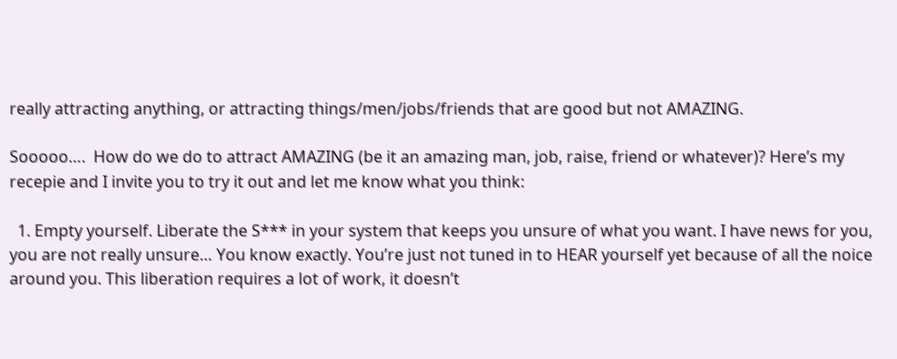really attracting anything, or attracting things/men/jobs/friends that are good but not AMAZING.

Sooooo….  How do we do to attract AMAZING (be it an amazing man, job, raise, friend or whatever)? Here’s my recepie and I invite you to try it out and let me know what you think:

  1. Empty yourself. Liberate the S*** in your system that keeps you unsure of what you want. I have news for you, you are not really unsure… You know exactly. You’re just not tuned in to HEAR yourself yet because of all the noice around you. This liberation requires a lot of work, it doesn’t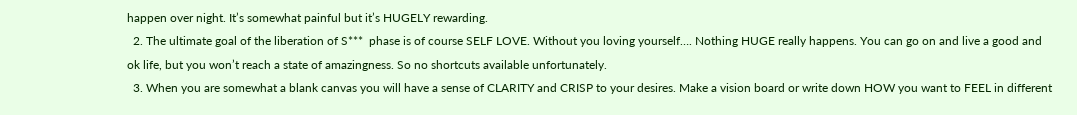happen over night. It’s somewhat painful but it’s HUGELY rewarding.
  2. The ultimate goal of the liberation of S***  phase is of course SELF LOVE. Without you loving yourself…. Nothing HUGE really happens. You can go on and live a good and ok life, but you won’t reach a state of amazingness. So no shortcuts available unfortunately.
  3. When you are somewhat a blank canvas you will have a sense of CLARITY and CRISP to your desires. Make a vision board or write down HOW you want to FEEL in different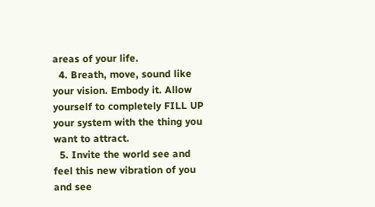areas of your life.
  4. Breath, move, sound like your vision. Embody it. Allow yourself to completely FILL UP your system with the thing you want to attract.
  5. Invite the world see and feel this new vibration of you and see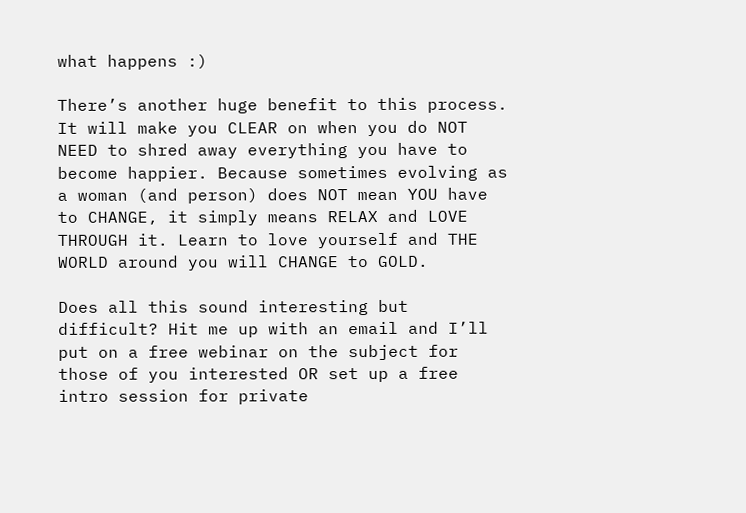what happens :)

There’s another huge benefit to this process. It will make you CLEAR on when you do NOT NEED to shred away everything you have to become happier. Because sometimes evolving as a woman (and person) does NOT mean YOU have to CHANGE, it simply means RELAX and LOVE THROUGH it. Learn to love yourself and THE WORLD around you will CHANGE to GOLD.

Does all this sound interesting but difficult? Hit me up with an email and I’ll put on a free webinar on the subject for those of you interested OR set up a free intro session for private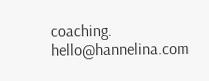coaching. hello@hannelina.com